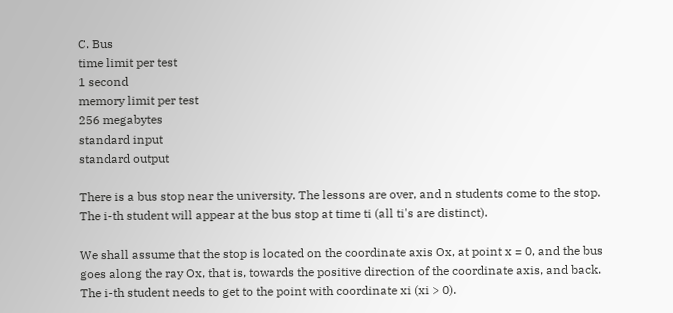C. Bus
time limit per test
1 second
memory limit per test
256 megabytes
standard input
standard output

There is a bus stop near the university. The lessons are over, and n students come to the stop. The i-th student will appear at the bus stop at time ti (all ti's are distinct).

We shall assume that the stop is located on the coordinate axis Ox, at point x = 0, and the bus goes along the ray Ox, that is, towards the positive direction of the coordinate axis, and back. The i-th student needs to get to the point with coordinate xi (xi > 0).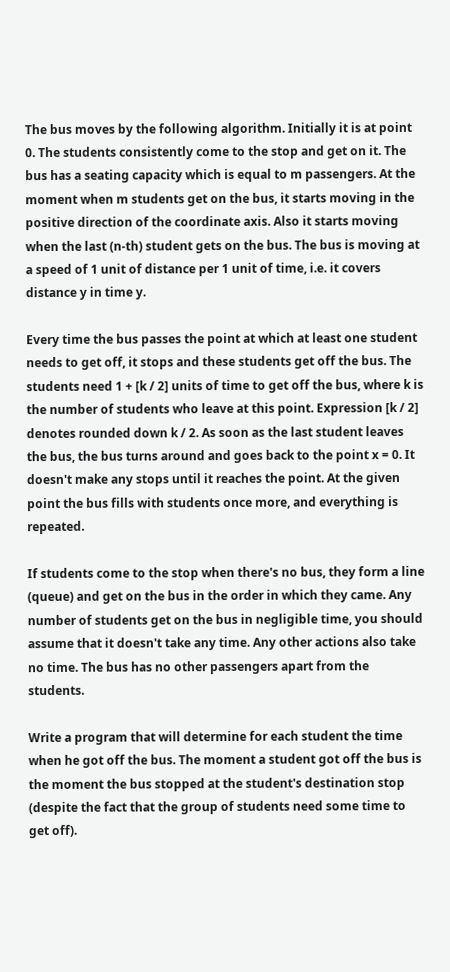The bus moves by the following algorithm. Initially it is at point 0. The students consistently come to the stop and get on it. The bus has a seating capacity which is equal to m passengers. At the moment when m students get on the bus, it starts moving in the positive direction of the coordinate axis. Also it starts moving when the last (n-th) student gets on the bus. The bus is moving at a speed of 1 unit of distance per 1 unit of time, i.e. it covers distance y in time y.

Every time the bus passes the point at which at least one student needs to get off, it stops and these students get off the bus. The students need 1 + [k / 2] units of time to get off the bus, where k is the number of students who leave at this point. Expression [k / 2] denotes rounded down k / 2. As soon as the last student leaves the bus, the bus turns around and goes back to the point x = 0. It doesn't make any stops until it reaches the point. At the given point the bus fills with students once more, and everything is repeated.

If students come to the stop when there's no bus, they form a line (queue) and get on the bus in the order in which they came. Any number of students get on the bus in negligible time, you should assume that it doesn't take any time. Any other actions also take no time. The bus has no other passengers apart from the students.

Write a program that will determine for each student the time when he got off the bus. The moment a student got off the bus is the moment the bus stopped at the student's destination stop (despite the fact that the group of students need some time to get off).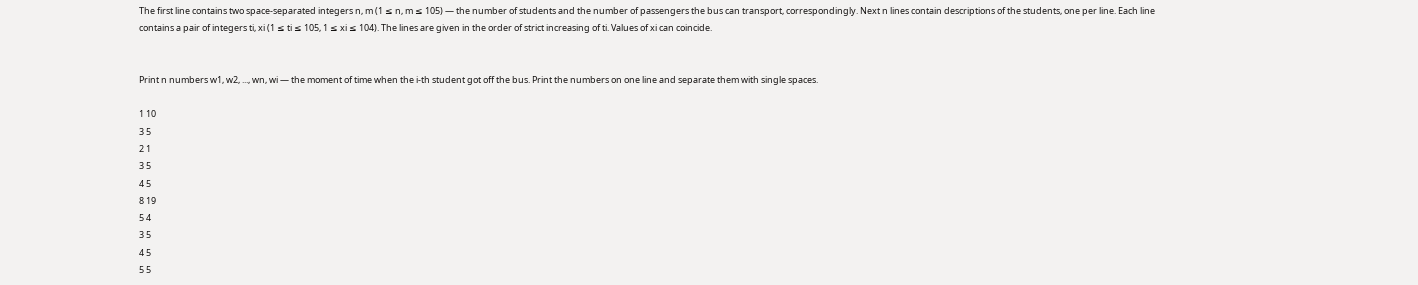The first line contains two space-separated integers n, m (1 ≤ n, m ≤ 105) — the number of students and the number of passengers the bus can transport, correspondingly. Next n lines contain descriptions of the students, one per line. Each line contains a pair of integers ti, xi (1 ≤ ti ≤ 105, 1 ≤ xi ≤ 104). The lines are given in the order of strict increasing of ti. Values of xi can coincide.


Print n numbers w1, w2, ..., wn, wi — the moment of time when the i-th student got off the bus. Print the numbers on one line and separate them with single spaces.

1 10
3 5
2 1
3 5
4 5
8 19
5 4
3 5
4 5
5 5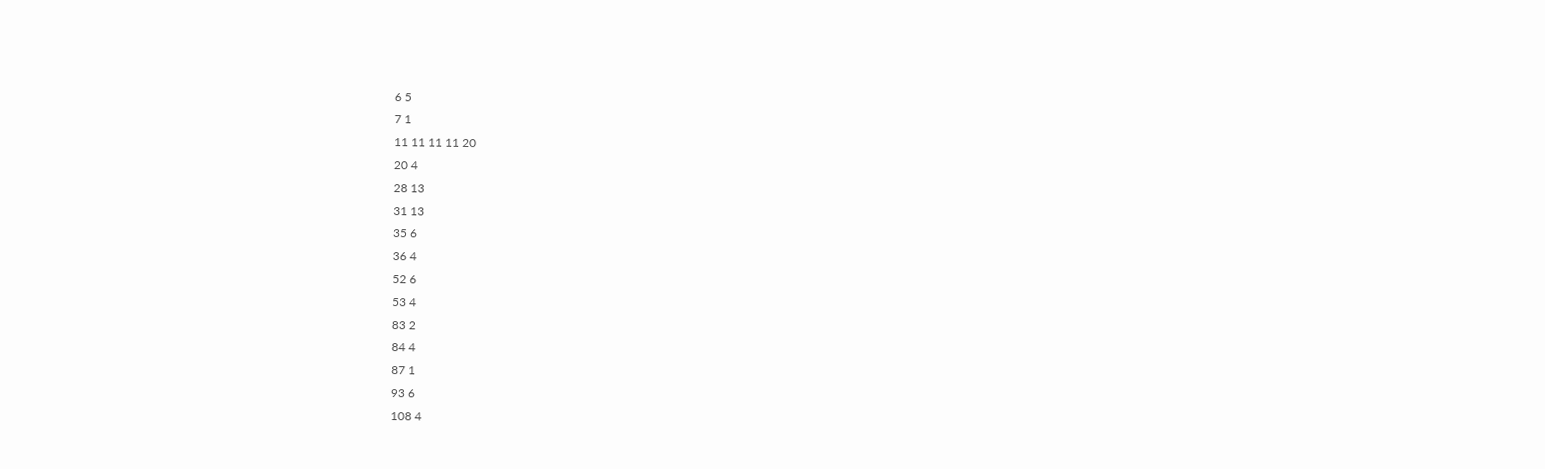6 5
7 1
11 11 11 11 20
20 4
28 13
31 13
35 6
36 4
52 6
53 4
83 2
84 4
87 1
93 6
108 4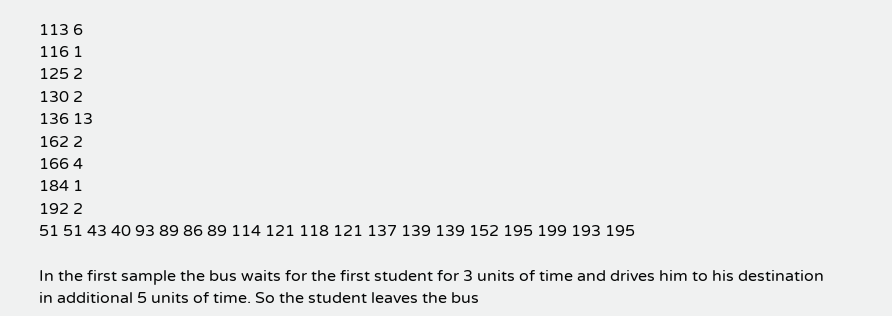113 6
116 1
125 2
130 2
136 13
162 2
166 4
184 1
192 2
51 51 43 40 93 89 86 89 114 121 118 121 137 139 139 152 195 199 193 195

In the first sample the bus waits for the first student for 3 units of time and drives him to his destination in additional 5 units of time. So the student leaves the bus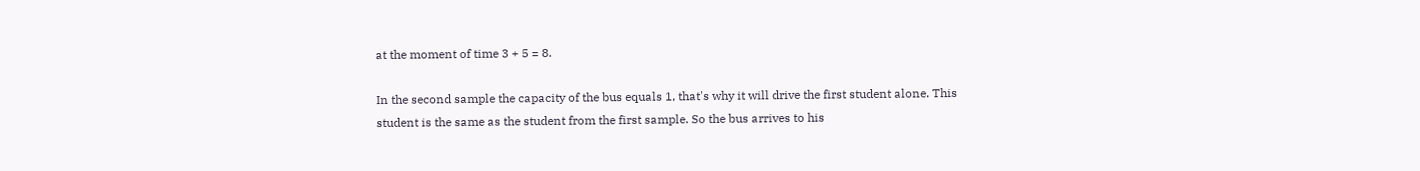at the moment of time 3 + 5 = 8.

In the second sample the capacity of the bus equals 1, that's why it will drive the first student alone. This student is the same as the student from the first sample. So the bus arrives to his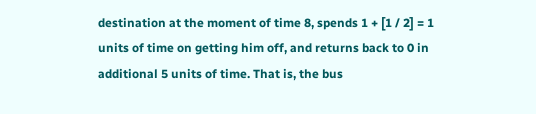destination at the moment of time 8, spends 1 + [1 / 2] = 1 units of time on getting him off, and returns back to 0 in additional 5 units of time. That is, the bus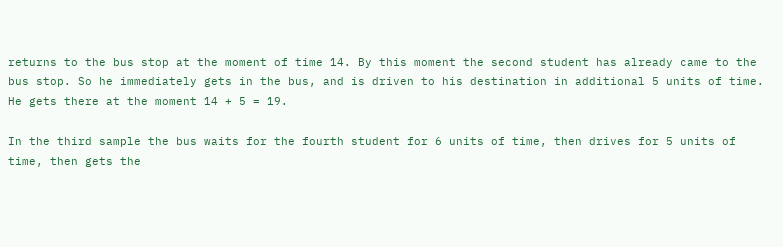returns to the bus stop at the moment of time 14. By this moment the second student has already came to the bus stop. So he immediately gets in the bus, and is driven to his destination in additional 5 units of time. He gets there at the moment 14 + 5 = 19.

In the third sample the bus waits for the fourth student for 6 units of time, then drives for 5 units of time, then gets the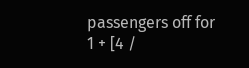passengers off for 1 + [4 /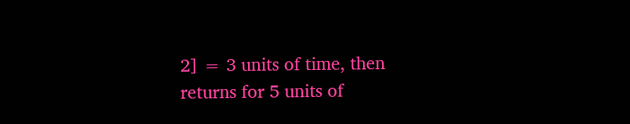2] = 3 units of time, then returns for 5 units of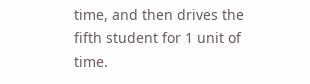time, and then drives the fifth student for 1 unit of time.